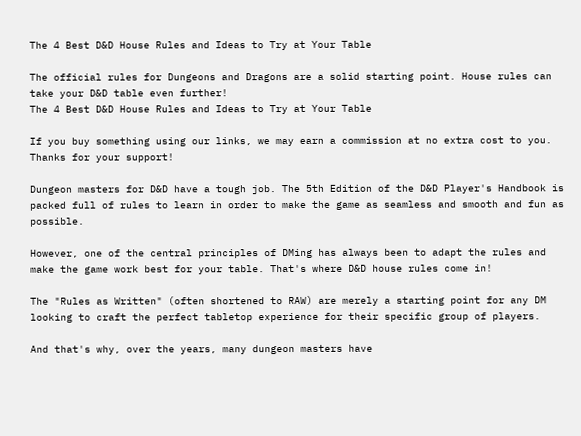The 4 Best D&D House Rules and Ideas to Try at Your Table

The official rules for Dungeons and Dragons are a solid starting point. House rules can take your D&D table even further!
The 4 Best D&D House Rules and Ideas to Try at Your Table

If you buy something using our links, we may earn a commission at no extra cost to you. Thanks for your support!

Dungeon masters for D&D have a tough job. The 5th Edition of the D&D Player's Handbook is packed full of rules to learn in order to make the game as seamless and smooth and fun as possible.

However, one of the central principles of DMing has always been to adapt the rules and make the game work best for your table. That's where D&D house rules come in!

The "Rules as Written" (often shortened to RAW) are merely a starting point for any DM looking to craft the perfect tabletop experience for their specific group of players.

And that's why, over the years, many dungeon masters have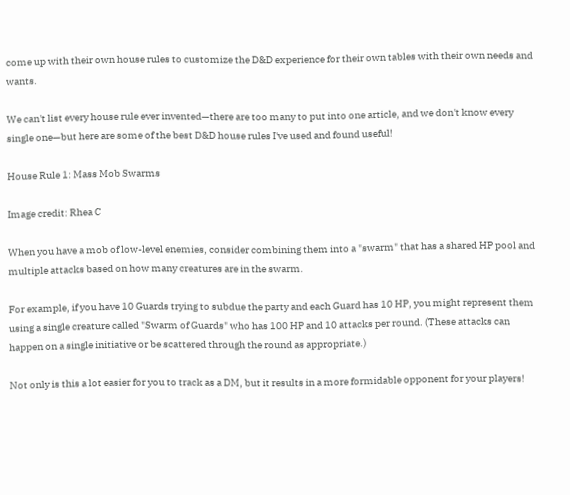come up with their own house rules to customize the D&D experience for their own tables with their own needs and wants.

We can't list every house rule ever invented—there are too many to put into one article, and we don't know every single one—but here are some of the best D&D house rules I've used and found useful!

House Rule 1: Mass Mob Swarms

Image credit: Rhea C

When you have a mob of low-level enemies, consider combining them into a "swarm" that has a shared HP pool and multiple attacks based on how many creatures are in the swarm.

For example, if you have 10 Guards trying to subdue the party and each Guard has 10 HP, you might represent them using a single creature called "Swarm of Guards" who has 100 HP and 10 attacks per round. (These attacks can happen on a single initiative or be scattered through the round as appropriate.)

Not only is this a lot easier for you to track as a DM, but it results in a more formidable opponent for your players!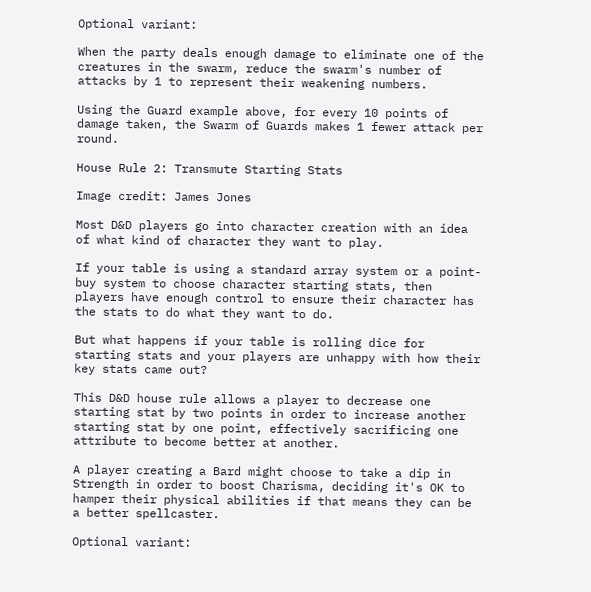Optional variant:

When the party deals enough damage to eliminate one of the creatures in the swarm, reduce the swarm's number of attacks by 1 to represent their weakening numbers.

Using the Guard example above, for every 10 points of damage taken, the Swarm of Guards makes 1 fewer attack per round.

House Rule 2: Transmute Starting Stats

Image credit: James Jones

Most D&D players go into character creation with an idea of what kind of character they want to play.

If your table is using a standard array system or a point-buy system to choose character starting stats, then players have enough control to ensure their character has the stats to do what they want to do.

But what happens if your table is rolling dice for starting stats and your players are unhappy with how their key stats came out?

This D&D house rule allows a player to decrease one starting stat by two points in order to increase another starting stat by one point, effectively sacrificing one attribute to become better at another.

A player creating a Bard might choose to take a dip in Strength in order to boost Charisma, deciding it's OK to hamper their physical abilities if that means they can be a better spellcaster.

Optional variant: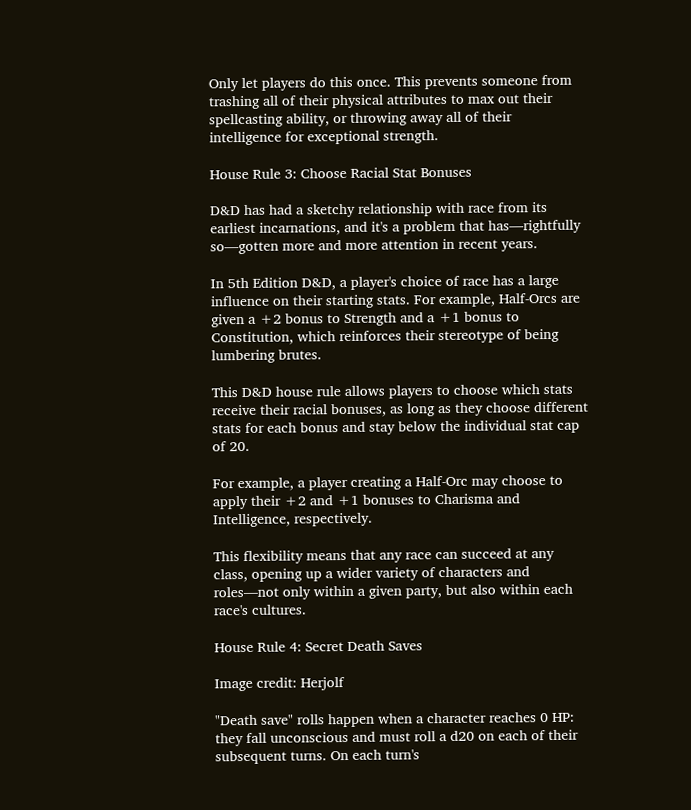Only let players do this once. This prevents someone from trashing all of their physical attributes to max out their spellcasting ability, or throwing away all of their intelligence for exceptional strength.

House Rule 3: Choose Racial Stat Bonuses

D&D has had a sketchy relationship with race from its earliest incarnations, and it's a problem that has—rightfully so—gotten more and more attention in recent years.

In 5th Edition D&D, a player's choice of race has a large influence on their starting stats. For example, Half-Orcs are given a +2 bonus to Strength and a +1 bonus to Constitution, which reinforces their stereotype of being lumbering brutes.

This D&D house rule allows players to choose which stats receive their racial bonuses, as long as they choose different stats for each bonus and stay below the individual stat cap of 20.

For example, a player creating a Half-Orc may choose to apply their +2 and +1 bonuses to Charisma and Intelligence, respectively.

This flexibility means that any race can succeed at any class, opening up a wider variety of characters and roles—not only within a given party, but also within each race's cultures.

House Rule 4: Secret Death Saves

Image credit: Herjolf

"Death save" rolls happen when a character reaches 0 HP: they fall unconscious and must roll a d20 on each of their subsequent turns. On each turn's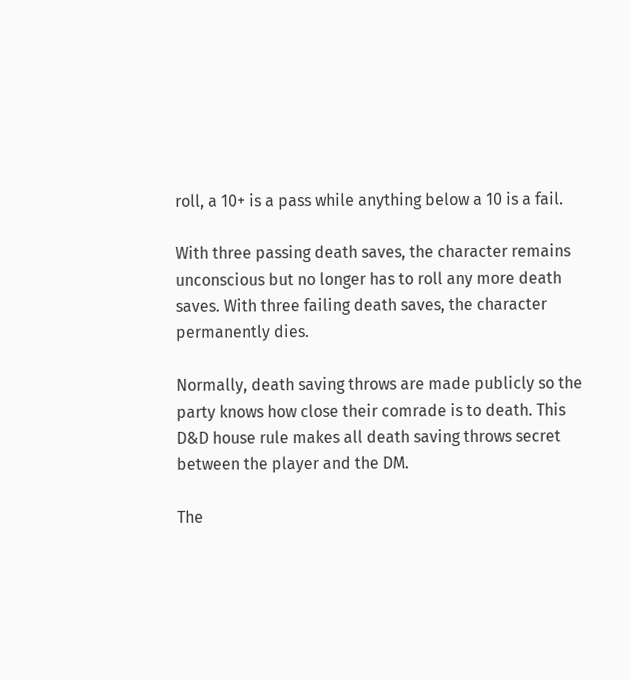roll, a 10+ is a pass while anything below a 10 is a fail.

With three passing death saves, the character remains unconscious but no longer has to roll any more death saves. With three failing death saves, the character permanently dies.

Normally, death saving throws are made publicly so the party knows how close their comrade is to death. This D&D house rule makes all death saving throws secret between the player and the DM.

The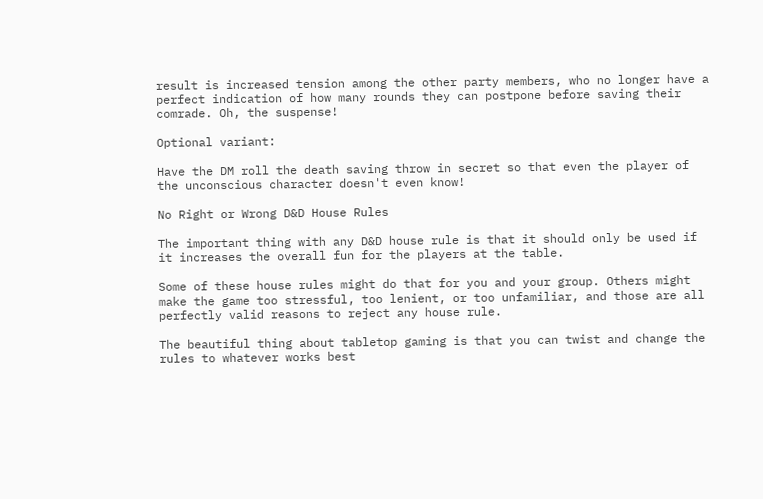result is increased tension among the other party members, who no longer have a perfect indication of how many rounds they can postpone before saving their comrade. Oh, the suspense!

Optional variant:

Have the DM roll the death saving throw in secret so that even the player of the unconscious character doesn't even know!

No Right or Wrong D&D House Rules

The important thing with any D&D house rule is that it should only be used if it increases the overall fun for the players at the table.

Some of these house rules might do that for you and your group. Others might make the game too stressful, too lenient, or too unfamiliar, and those are all perfectly valid reasons to reject any house rule.

The beautiful thing about tabletop gaming is that you can twist and change the rules to whatever works best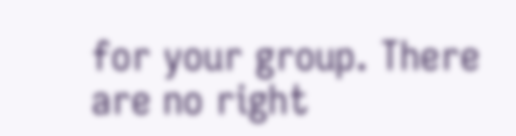for your group. There are no right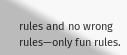rules and no wrong rules—only fun rules.